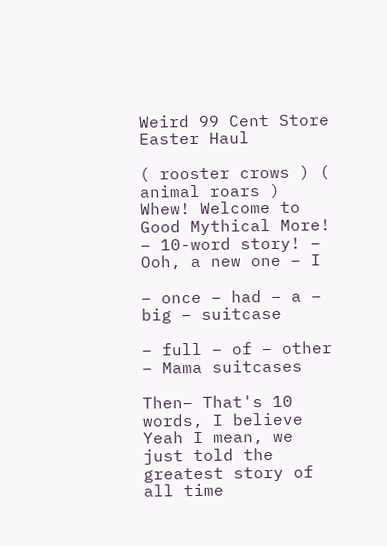Weird 99 Cent Store Easter Haul

( rooster crows ) ( animal roars ) Whew! Welcome to Good Mythical More! – 10-word story! – Ooh, a new one – I

– once – had – a – big – suitcase

– full – of – other – Mama suitcases

Then– That's 10 words, I believe Yeah I mean, we just told the greatest story of all time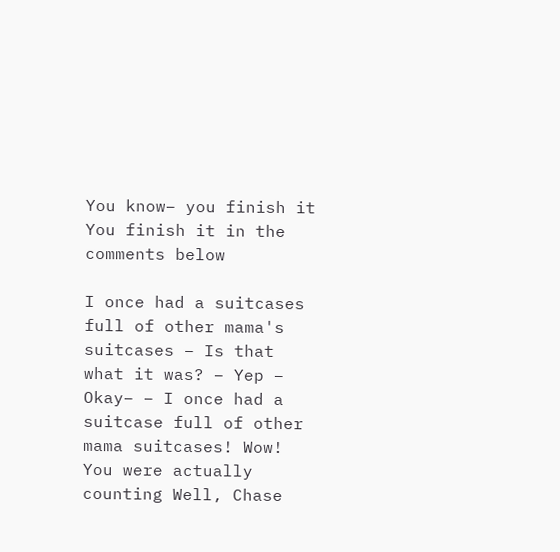You know– you finish it You finish it in the comments below

I once had a suitcases full of other mama's suitcases – Is that what it was? – Yep – Okay– – I once had a suitcase full of other mama suitcases! Wow! You were actually counting Well, Chase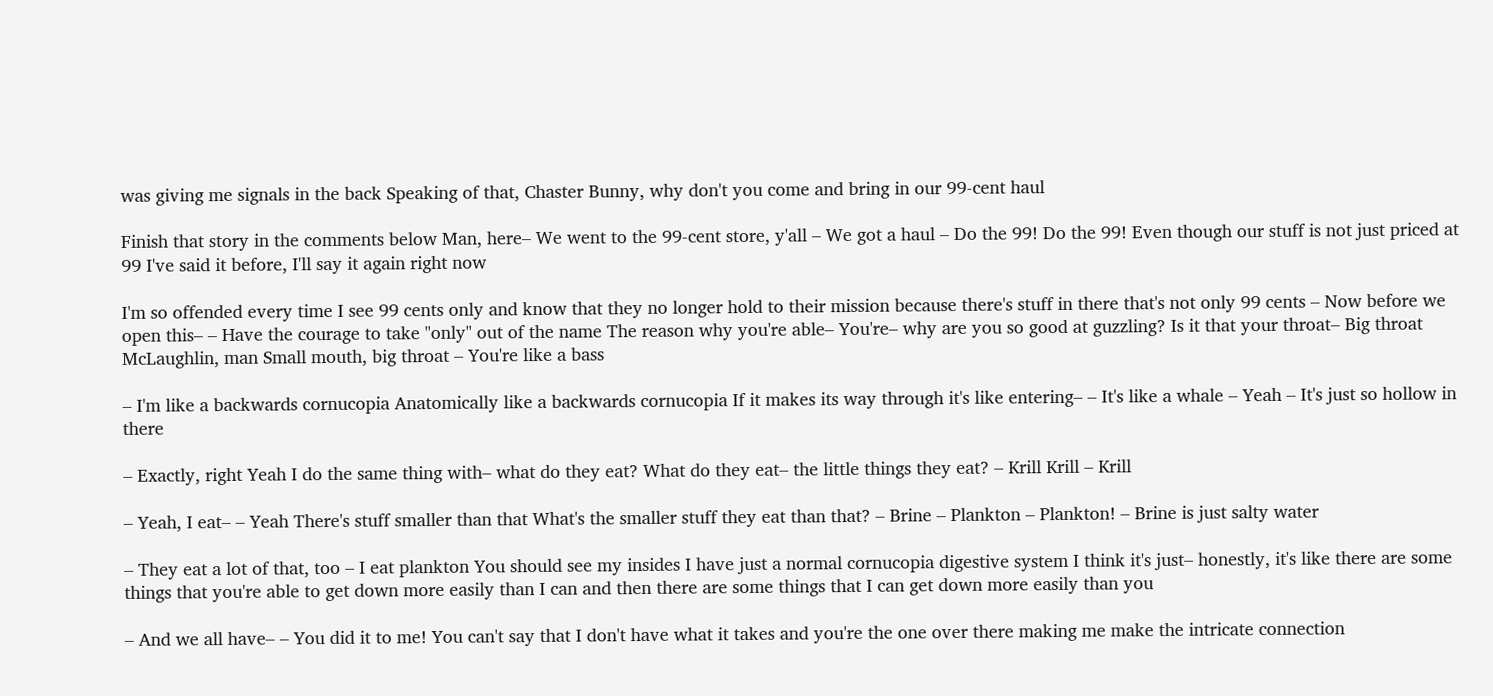was giving me signals in the back Speaking of that, Chaster Bunny, why don't you come and bring in our 99-cent haul

Finish that story in the comments below Man, here– We went to the 99-cent store, y'all – We got a haul – Do the 99! Do the 99! Even though our stuff is not just priced at 99 I've said it before, I'll say it again right now

I'm so offended every time I see 99 cents only and know that they no longer hold to their mission because there's stuff in there that's not only 99 cents – Now before we open this– – Have the courage to take "only" out of the name The reason why you're able– You're– why are you so good at guzzling? Is it that your throat– Big throat McLaughlin, man Small mouth, big throat – You're like a bass

– I'm like a backwards cornucopia Anatomically like a backwards cornucopia If it makes its way through it's like entering– – It's like a whale – Yeah – It's just so hollow in there

– Exactly, right Yeah I do the same thing with– what do they eat? What do they eat– the little things they eat? – Krill Krill – Krill

– Yeah, I eat– – Yeah There's stuff smaller than that What's the smaller stuff they eat than that? – Brine – Plankton – Plankton! – Brine is just salty water

– They eat a lot of that, too – I eat plankton You should see my insides I have just a normal cornucopia digestive system I think it's just– honestly, it's like there are some things that you're able to get down more easily than I can and then there are some things that I can get down more easily than you

– And we all have– – You did it to me! You can't say that I don't have what it takes and you're the one over there making me make the intricate connection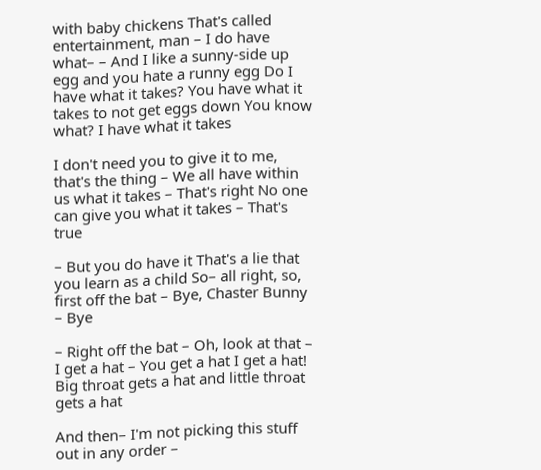with baby chickens That's called entertainment, man – I do have what– – And I like a sunny-side up egg and you hate a runny egg Do I have what it takes? You have what it takes to not get eggs down You know what? I have what it takes

I don't need you to give it to me, that's the thing – We all have within us what it takes – That's right No one can give you what it takes – That's true

– But you do have it That's a lie that you learn as a child So– all right, so, first off the bat – Bye, Chaster Bunny – Bye

– Right off the bat – Oh, look at that – I get a hat – You get a hat I get a hat! Big throat gets a hat and little throat gets a hat

And then– I'm not picking this stuff out in any order –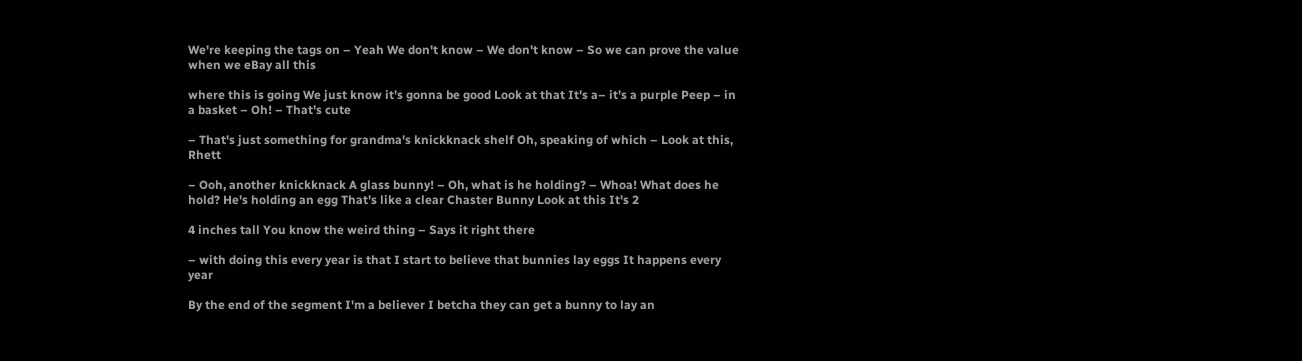We're keeping the tags on – Yeah We don't know – We don't know – So we can prove the value when we eBay all this

where this is going We just know it's gonna be good Look at that It's a– it's a purple Peep – in a basket – Oh! – That's cute

– That's just something for grandma's knickknack shelf Oh, speaking of which – Look at this, Rhett

– Ooh, another knickknack A glass bunny! – Oh, what is he holding? – Whoa! What does he hold? He's holding an egg That's like a clear Chaster Bunny Look at this It's 2

4 inches tall You know the weird thing – Says it right there

– with doing this every year is that I start to believe that bunnies lay eggs It happens every year

By the end of the segment I'm a believer I betcha they can get a bunny to lay an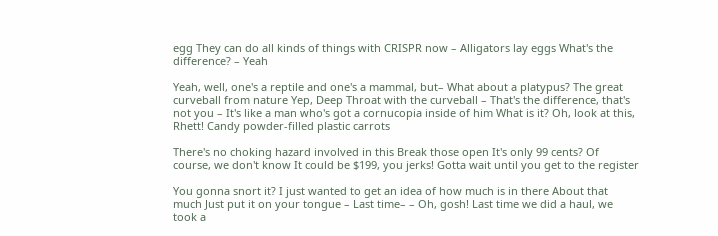egg They can do all kinds of things with CRISPR now – Alligators lay eggs What's the difference? – Yeah

Yeah, well, one's a reptile and one's a mammal, but– What about a platypus? The great curveball from nature Yep, Deep Throat with the curveball – That's the difference, that's not you – It's like a man who's got a cornucopia inside of him What is it? Oh, look at this, Rhett! Candy powder-filled plastic carrots

There's no choking hazard involved in this Break those open It's only 99 cents? Of course, we don't know It could be $199, you jerks! Gotta wait until you get to the register

You gonna snort it? I just wanted to get an idea of how much is in there About that much Just put it on your tongue – Last time– – Oh, gosh! Last time we did a haul, we took a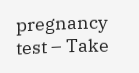pregnancy test – Take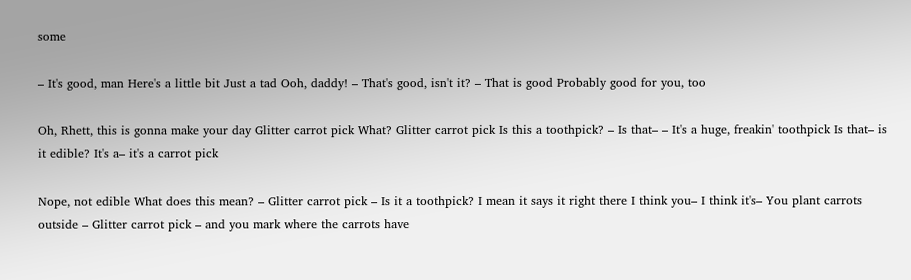some

– It's good, man Here's a little bit Just a tad Ooh, daddy! – That's good, isn't it? – That is good Probably good for you, too

Oh, Rhett, this is gonna make your day Glitter carrot pick What? Glitter carrot pick Is this a toothpick? – Is that– – It's a huge, freakin' toothpick Is that– is it edible? It's a– it's a carrot pick

Nope, not edible What does this mean? – Glitter carrot pick – Is it a toothpick? I mean it says it right there I think you– I think it's– You plant carrots outside – Glitter carrot pick – and you mark where the carrots have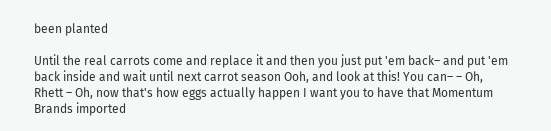been planted

Until the real carrots come and replace it and then you just put 'em back– and put 'em back inside and wait until next carrot season Ooh, and look at this! You can– – Oh, Rhett – Oh, now that's how eggs actually happen I want you to have that Momentum Brands imported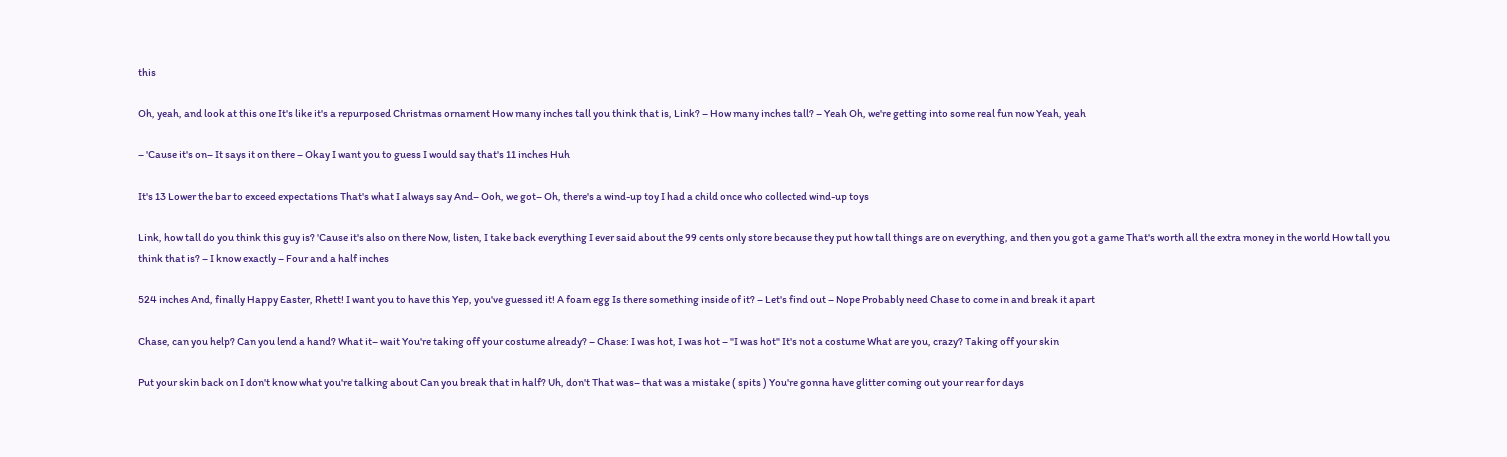this

Oh, yeah, and look at this one It's like it's a repurposed Christmas ornament How many inches tall you think that is, Link? – How many inches tall? – Yeah Oh, we're getting into some real fun now Yeah, yeah

– 'Cause it's on– It says it on there – Okay I want you to guess I would say that's 11 inches Huh

It's 13 Lower the bar to exceed expectations That's what I always say And– Ooh, we got– Oh, there's a wind-up toy I had a child once who collected wind-up toys

Link, how tall do you think this guy is? 'Cause it's also on there Now, listen, I take back everything I ever said about the 99 cents only store because they put how tall things are on everything, and then you got a game That's worth all the extra money in the world How tall you think that is? – I know exactly – Four and a half inches

524 inches And, finally Happy Easter, Rhett! I want you to have this Yep, you've guessed it! A foam egg Is there something inside of it? – Let's find out – Nope Probably need Chase to come in and break it apart

Chase, can you help? Can you lend a hand? What it– wait You're taking off your costume already? – Chase: I was hot, I was hot – "I was hot" It's not a costume What are you, crazy? Taking off your skin

Put your skin back on I don't know what you're talking about Can you break that in half? Uh, don't That was– that was a mistake ( spits ) You're gonna have glitter coming out your rear for days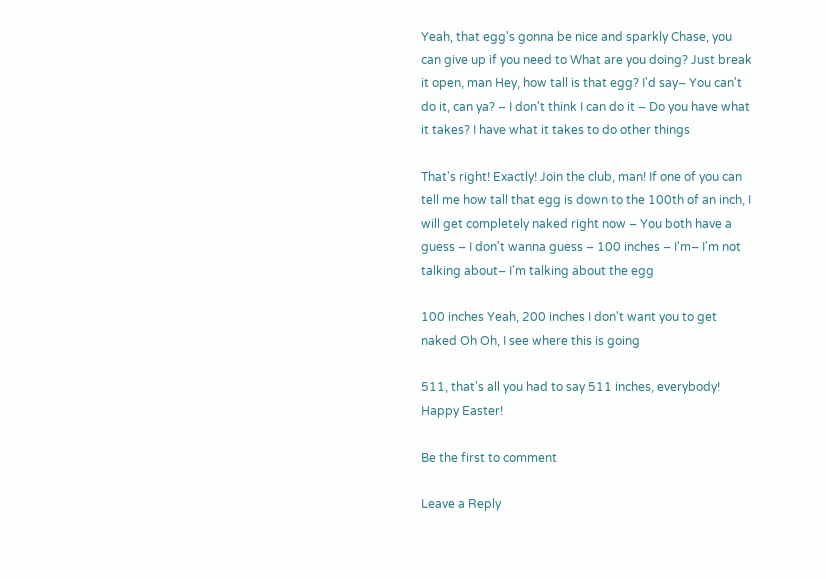Yeah, that egg's gonna be nice and sparkly Chase, you can give up if you need to What are you doing? Just break it open, man Hey, how tall is that egg? I'd say– You can't do it, can ya? – I don't think I can do it – Do you have what it takes? I have what it takes to do other things

That's right! Exactly! Join the club, man! If one of you can tell me how tall that egg is down to the 100th of an inch, I will get completely naked right now – You both have a guess – I don't wanna guess – 100 inches – I'm– I'm not talking about– I'm talking about the egg

100 inches Yeah, 200 inches I don't want you to get naked Oh Oh, I see where this is going

511, that's all you had to say 511 inches, everybody! Happy Easter!

Be the first to comment

Leave a Reply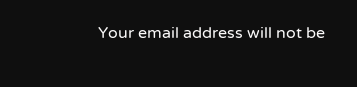Your email address will not be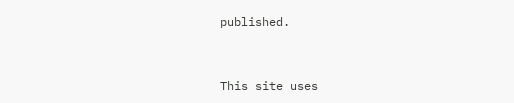published.


This site uses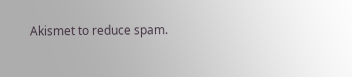Akismet to reduce spam.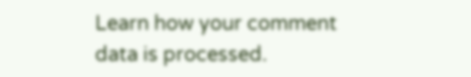Learn how your comment data is processed.